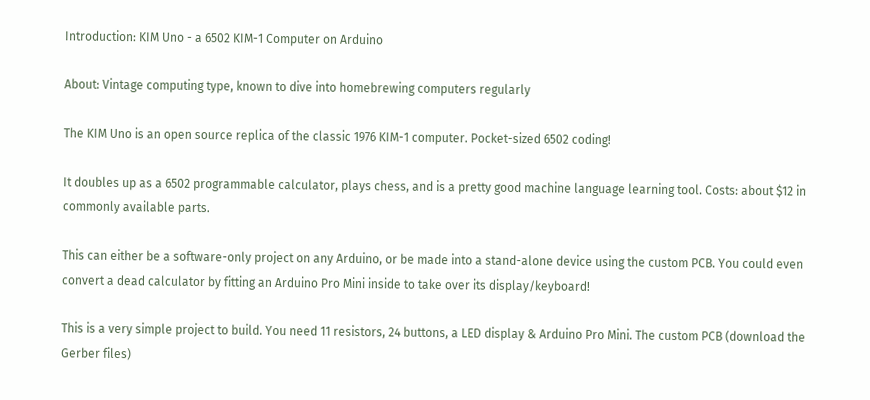Introduction: KIM Uno - a 6502 KIM-1 Computer on Arduino

About: Vintage computing type, known to dive into homebrewing computers regularly

The KIM Uno is an open source replica of the classic 1976 KIM-1 computer. Pocket-sized 6502 coding!

It doubles up as a 6502 programmable calculator, plays chess, and is a pretty good machine language learning tool. Costs: about $12 in commonly available parts.

This can either be a software-only project on any Arduino, or be made into a stand-alone device using the custom PCB. You could even convert a dead calculator by fitting an Arduino Pro Mini inside to take over its display/keyboard!

This is a very simple project to build. You need 11 resistors, 24 buttons, a LED display & Arduino Pro Mini. The custom PCB (download the Gerber files)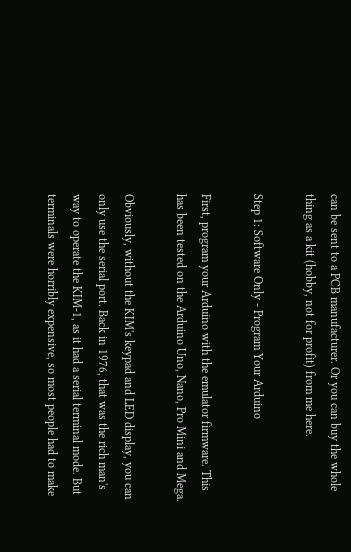can be sent to a PCB manufacturer. Or you can buy the whole thing as a kit (hobby, not for profit) from me here.

Step 1: Software Only - Program Your Arduino

First, program your Arduino with the emulator firmware. This has been tested on the Arduino Uno, Nano, Pro Mini and Mega.

Obviously, without the KIM's keypad and LED display, you can only use the serial port. Back in 1976, that was the rich man's way to operate the KIM-1, as it had a serial terminal mode. But terminals were horribly expensive, so most people had to make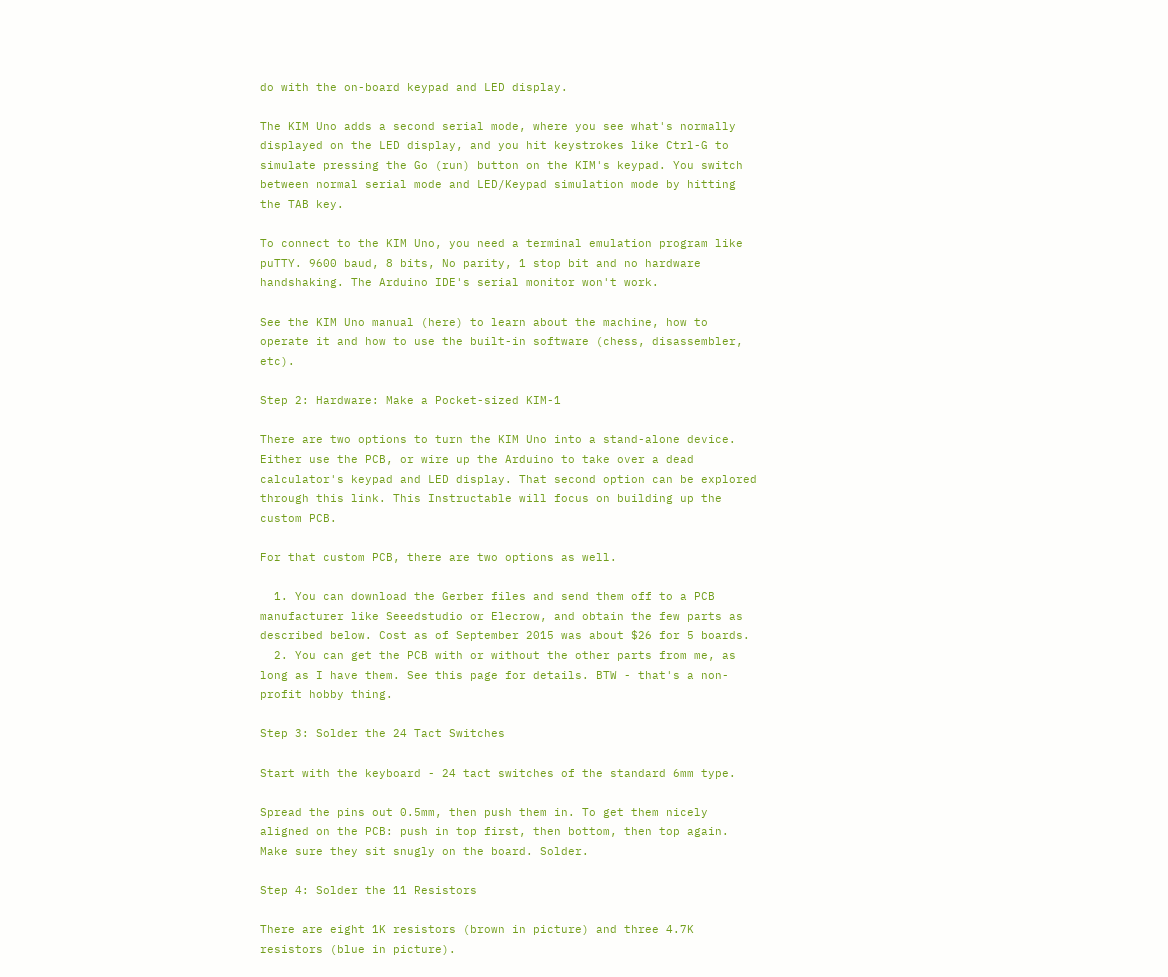do with the on-board keypad and LED display.

The KIM Uno adds a second serial mode, where you see what's normally displayed on the LED display, and you hit keystrokes like Ctrl-G to simulate pressing the Go (run) button on the KIM's keypad. You switch between normal serial mode and LED/Keypad simulation mode by hitting the TAB key.

To connect to the KIM Uno, you need a terminal emulation program like puTTY. 9600 baud, 8 bits, No parity, 1 stop bit and no hardware handshaking. The Arduino IDE's serial monitor won't work.

See the KIM Uno manual (here) to learn about the machine, how to operate it and how to use the built-in software (chess, disassembler, etc).

Step 2: Hardware: Make a Pocket-sized KIM-1

There are two options to turn the KIM Uno into a stand-alone device. Either use the PCB, or wire up the Arduino to take over a dead calculator's keypad and LED display. That second option can be explored through this link. This Instructable will focus on building up the custom PCB.

For that custom PCB, there are two options as well.

  1. You can download the Gerber files and send them off to a PCB manufacturer like Seeedstudio or Elecrow, and obtain the few parts as described below. Cost as of September 2015 was about $26 for 5 boards.
  2. You can get the PCB with or without the other parts from me, as long as I have them. See this page for details. BTW - that's a non-profit hobby thing.

Step 3: Solder the 24 Tact Switches

Start with the keyboard - 24 tact switches of the standard 6mm type.

Spread the pins out 0.5mm, then push them in. To get them nicely aligned on the PCB: push in top first, then bottom, then top again. Make sure they sit snugly on the board. Solder.

Step 4: Solder the 11 Resistors

There are eight 1K resistors (brown in picture) and three 4.7K resistors (blue in picture).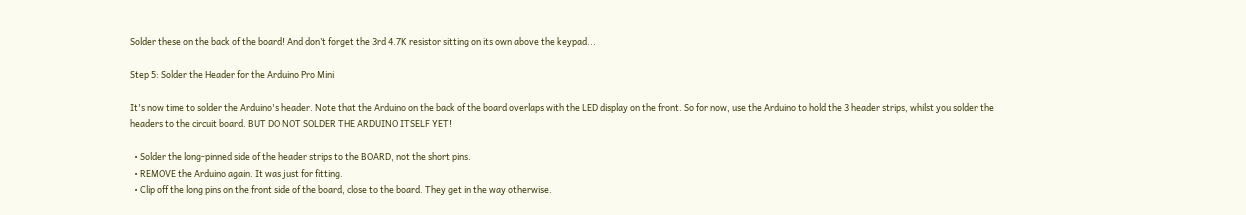Solder these on the back of the board! And don’t forget the 3rd 4.7K resistor sitting on its own above the keypad...

Step 5: Solder the Header for the Arduino Pro Mini

It's now time to solder the Arduino's header. Note that the Arduino on the back of the board overlaps with the LED display on the front. So for now, use the Arduino to hold the 3 header strips, whilst you solder the headers to the circuit board. BUT DO NOT SOLDER THE ARDUINO ITSELF YET!

  • Solder the long-pinned side of the header strips to the BOARD, not the short pins.
  • REMOVE the Arduino again. It was just for fitting.
  • Clip off the long pins on the front side of the board, close to the board. They get in the way otherwise.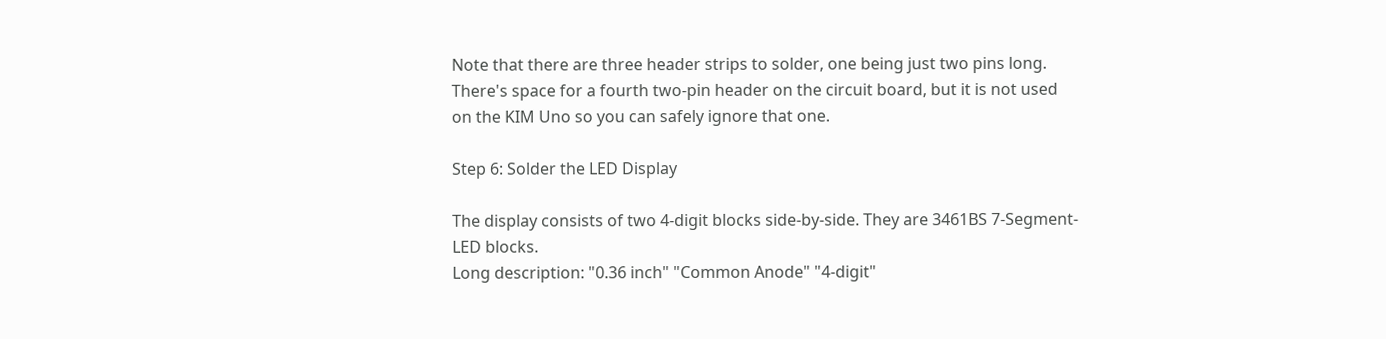Note that there are three header strips to solder, one being just two pins long. There's space for a fourth two-pin header on the circuit board, but it is not used on the KIM Uno so you can safely ignore that one.

Step 6: Solder the LED Display

The display consists of two 4-digit blocks side-by-side. They are 3461BS 7-Segment-LED blocks.
Long description: "0.36 inch" "Common Anode" "4-digit"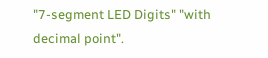"7-segment LED Digits" "with decimal point".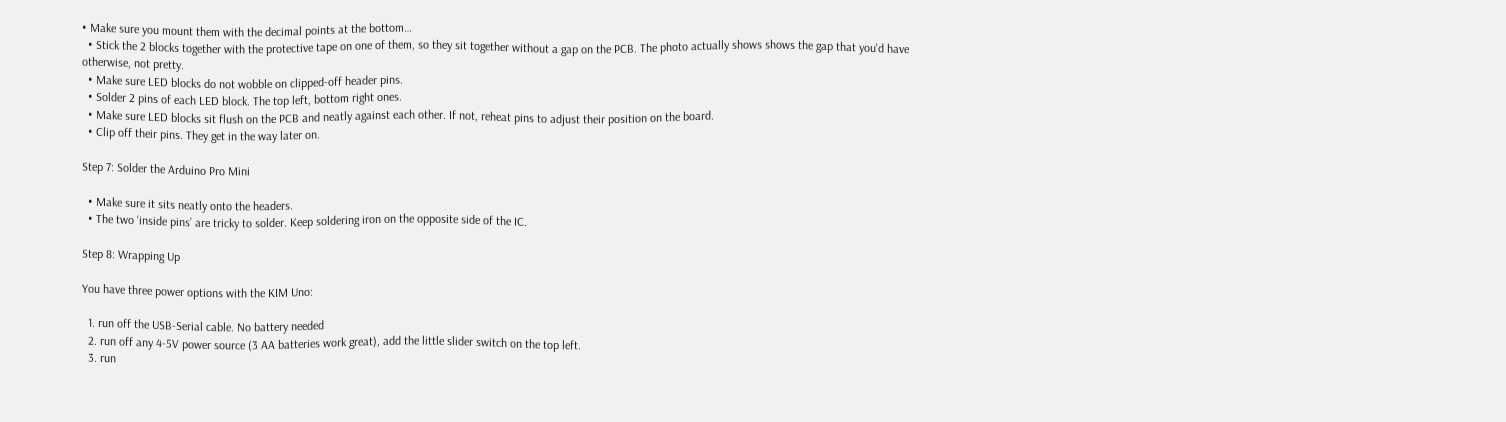• Make sure you mount them with the decimal points at the bottom…
  • Stick the 2 blocks together with the protective tape on one of them, so they sit together without a gap on the PCB. The photo actually shows shows the gap that you'd have otherwise, not pretty.
  • Make sure LED blocks do not wobble on clipped-off header pins.
  • Solder 2 pins of each LED block. The top left, bottom right ones.
  • Make sure LED blocks sit flush on the PCB and neatly against each other. If not, reheat pins to adjust their position on the board.
  • Clip off their pins. They get in the way later on.

Step 7: Solder the Arduino Pro Mini

  • Make sure it sits neatly onto the headers.
  • The two ‘inside pins’ are tricky to solder. Keep soldering iron on the opposite side of the IC.

Step 8: Wrapping Up

You have three power options with the KIM Uno:

  1. run off the USB-Serial cable. No battery needed
  2. run off any 4-5V power source (3 AA batteries work great), add the little slider switch on the top left.
  3. run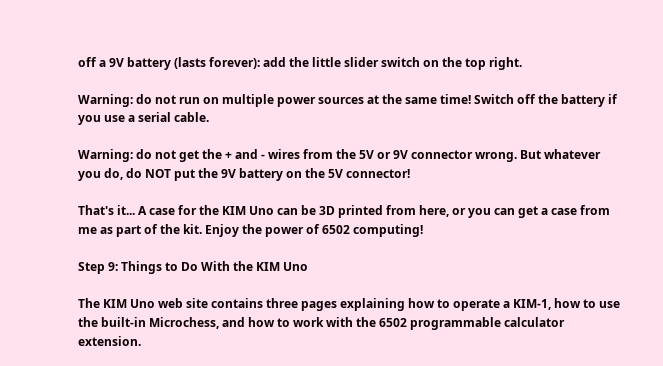off a 9V battery (lasts forever): add the little slider switch on the top right.

Warning: do not run on multiple power sources at the same time! Switch off the battery if you use a serial cable.

Warning: do not get the + and - wires from the 5V or 9V connector wrong. But whatever you do, do NOT put the 9V battery on the 5V connector!

That's it... A case for the KIM Uno can be 3D printed from here, or you can get a case from me as part of the kit. Enjoy the power of 6502 computing!

Step 9: Things to Do With the KIM Uno

The KIM Uno web site contains three pages explaining how to operate a KIM-1, how to use the built-in Microchess, and how to work with the 6502 programmable calculator extension.